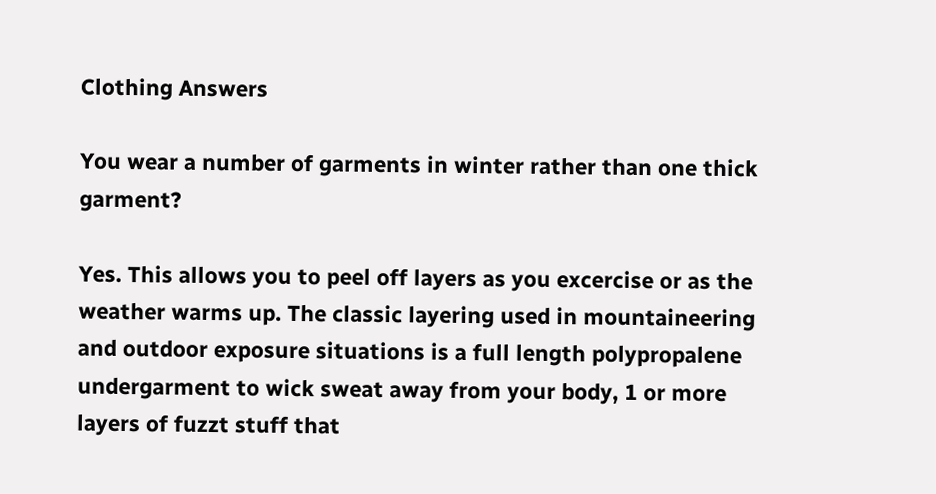Clothing Answers

You wear a number of garments in winter rather than one thick garment?

Yes. This allows you to peel off layers as you excercise or as the weather warms up. The classic layering used in mountaineering and outdoor exposure situations is a full length polypropalene undergarment to wick sweat away from your body, 1 or more layers of fuzzt stuff that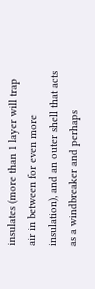insulates (more than 1 layer will trap air in between for even more insulation), and an outer shell that acts as a windbreaker and perhaps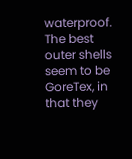waterproof. The best outer shells seem to be GoreTex, in that they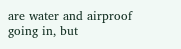are water and airproof going in, but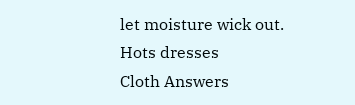let moisture wick out.
Hots dresses
Cloth Answers